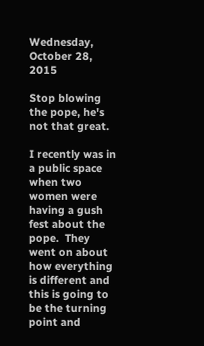Wednesday, October 28, 2015

Stop blowing the pope, he's not that great.

I recently was in a public space when two women were having a gush fest about the pope.  They went on about how everything is different and this is going to be the turning point and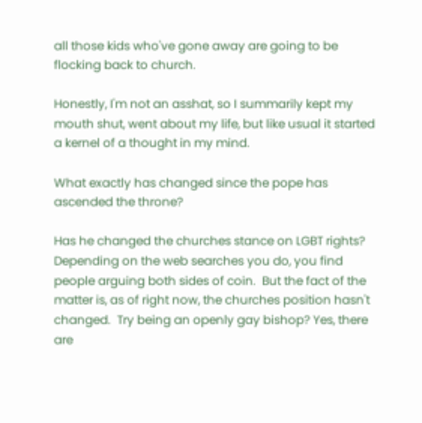all those kids who've gone away are going to be flocking back to church.

Honestly, I'm not an asshat, so I summarily kept my mouth shut, went about my life, but like usual it started a kernel of a thought in my mind.

What exactly has changed since the pope has ascended the throne?

Has he changed the churches stance on LGBT rights?  Depending on the web searches you do, you find people arguing both sides of coin.  But the fact of the matter is, as of right now, the churches position hasn't changed.  Try being an openly gay bishop? Yes, there are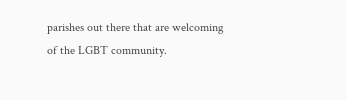parishes out there that are welcoming of the LGBT community.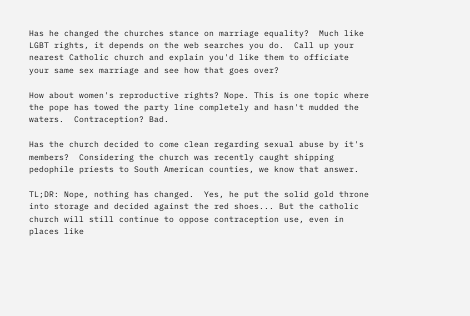Has he changed the churches stance on marriage equality?  Much like LGBT rights, it depends on the web searches you do.  Call up your nearest Catholic church and explain you'd like them to officiate your same sex marriage and see how that goes over?

How about women's reproductive rights? Nope. This is one topic where the pope has towed the party line completely and hasn't mudded the waters.  Contraception? Bad.

Has the church decided to come clean regarding sexual abuse by it's members?  Considering the church was recently caught shipping pedophile priests to South American counties, we know that answer.

TL;DR: Nope, nothing has changed.  Yes, he put the solid gold throne into storage and decided against the red shoes... But the catholic church will still continue to oppose contraception use, even in places like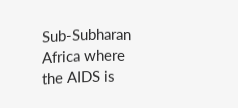Sub-Subharan Africa where the AIDS is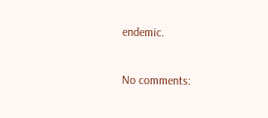endemic.

No comments: